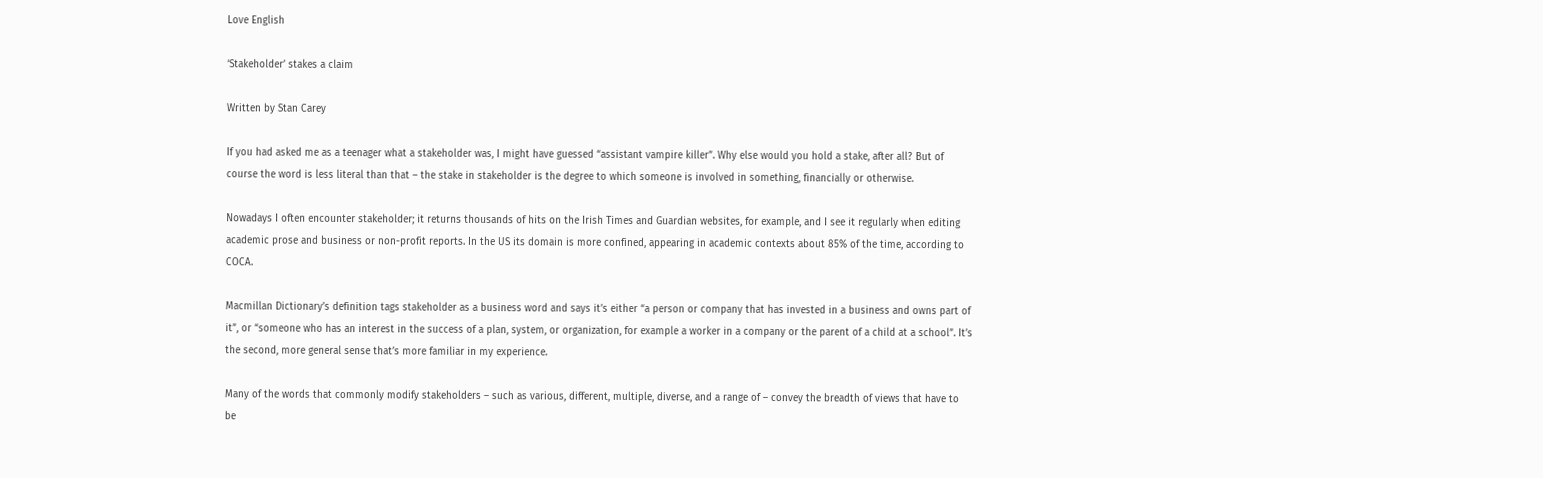Love English

‘Stakeholder’ stakes a claim

Written by Stan Carey

If you had asked me as a teenager what a stakeholder was, I might have guessed “assistant vampire killer”. Why else would you hold a stake, after all? But of course the word is less literal than that – the stake in stakeholder is the degree to which someone is involved in something, financially or otherwise.

Nowadays I often encounter stakeholder; it returns thousands of hits on the Irish Times and Guardian websites, for example, and I see it regularly when editing academic prose and business or non-profit reports. In the US its domain is more confined, appearing in academic contexts about 85% of the time, according to COCA.

Macmillan Dictionary’s definition tags stakeholder as a business word and says it’s either “a person or company that has invested in a business and owns part of it”, or “someone who has an interest in the success of a plan, system, or organization, for example a worker in a company or the parent of a child at a school”. It’s the second, more general sense that’s more familiar in my experience.

Many of the words that commonly modify stakeholders – such as various, different, multiple, diverse, and a range of – convey the breadth of views that have to be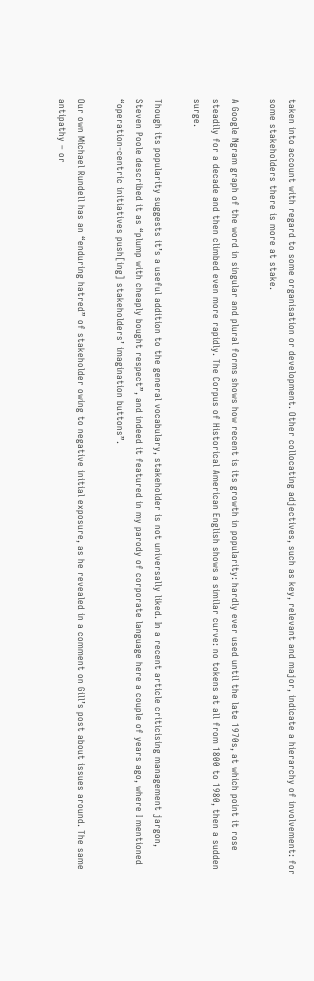taken into account with regard to some organisation or development. Other collocating adjectives, such as key, relevant and major, indicate a hierarchy of involvement: for some stakeholders there is more at stake.

A Google Ngram graph of the word in singular and plural forms shows how recent is its growth in popularity: hardly ever used until the late 1970s, at which point it rose steadily for a decade and then climbed even more rapidly. The Corpus of Historical American English shows a similar curve: no tokens at all from 1800 to 1980, then a sudden surge.

Though its popularity suggests it’s a useful addition to the general vocabulary, stakeholder is not universally liked. In a recent article criticising management jargon, Steven Poole described it as “plump with cheaply bought respect”, and indeed it featured in my parody of corporate language here a couple of years ago, where I mentioned “operation-centric initiatives push[ing] stakeholders’ imagination buttons”.

Our own Michael Rundell has an “enduring hatred” of stakeholder owing to negative initial exposure, as he revealed in a comment on Gill’s post about issues around. The same antipathy – or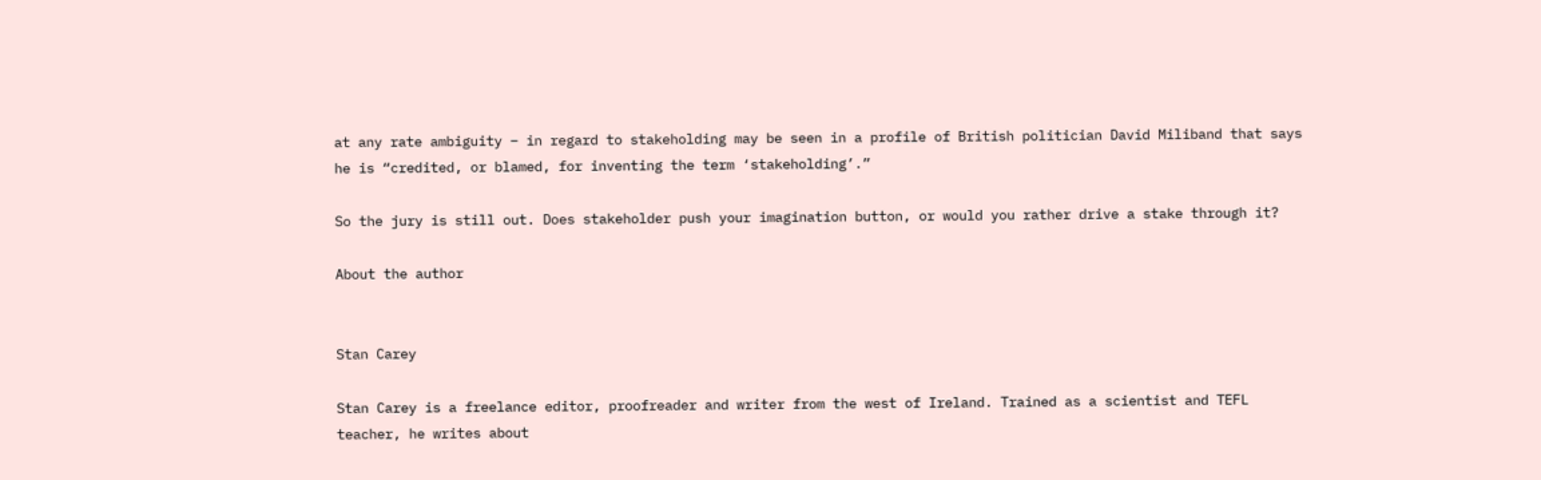at any rate ambiguity – in regard to stakeholding may be seen in a profile of British politician David Miliband that says he is “credited, or blamed, for inventing the term ‘stakeholding’.”

So the jury is still out. Does stakeholder push your imagination button, or would you rather drive a stake through it?

About the author


Stan Carey

Stan Carey is a freelance editor, proofreader and writer from the west of Ireland. Trained as a scientist and TEFL teacher, he writes about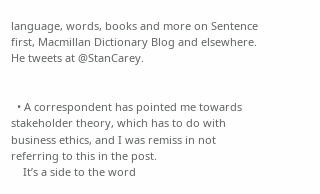language, words, books and more on Sentence first, Macmillan Dictionary Blog and elsewhere. He tweets at @StanCarey.


  • A correspondent has pointed me towards stakeholder theory, which has to do with business ethics, and I was remiss in not referring to this in the post.
    It’s a side to the word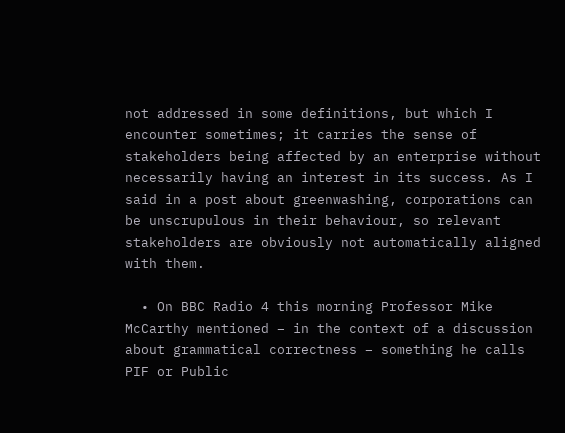not addressed in some definitions, but which I encounter sometimes; it carries the sense of stakeholders being affected by an enterprise without necessarily having an interest in its success. As I said in a post about greenwashing, corporations can be unscrupulous in their behaviour, so relevant stakeholders are obviously not automatically aligned with them.

  • On BBC Radio 4 this morning Professor Mike McCarthy mentioned – in the context of a discussion about grammatical correctness – something he calls PIF or Public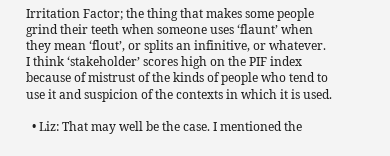Irritation Factor; the thing that makes some people grind their teeth when someone uses ‘flaunt’ when they mean ‘flout’, or splits an infinitive, or whatever. I think ‘stakeholder’ scores high on the PIF index because of mistrust of the kinds of people who tend to use it and suspicion of the contexts in which it is used.

  • Liz: That may well be the case. I mentioned the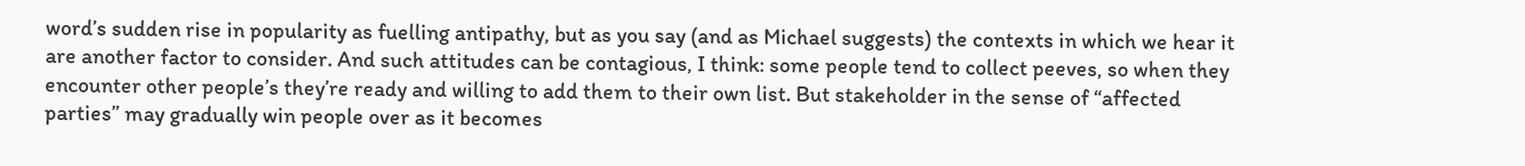word’s sudden rise in popularity as fuelling antipathy, but as you say (and as Michael suggests) the contexts in which we hear it are another factor to consider. And such attitudes can be contagious, I think: some people tend to collect peeves, so when they encounter other people’s they’re ready and willing to add them to their own list. But stakeholder in the sense of “affected parties” may gradually win people over as it becomes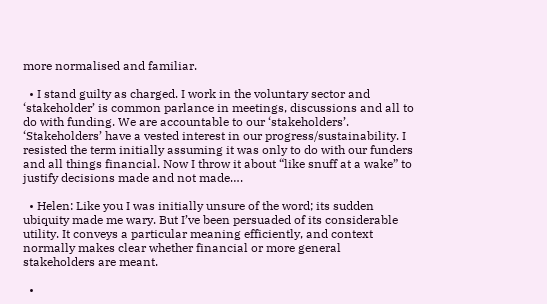more normalised and familiar.

  • I stand guilty as charged. I work in the voluntary sector and ‘stakeholder’ is common parlance in meetings, discussions and all to do with funding. We are accountable to our ‘stakeholders’. ‘Stakeholders’ have a vested interest in our progress/sustainability. I resisted the term initially assuming it was only to do with our funders and all things financial. Now I throw it about “like snuff at a wake” to justify decisions made and not made….

  • Helen: Like you I was initially unsure of the word; its sudden ubiquity made me wary. But I’ve been persuaded of its considerable utility. It conveys a particular meaning efficiently, and context normally makes clear whether financial or more general stakeholders are meant.

  •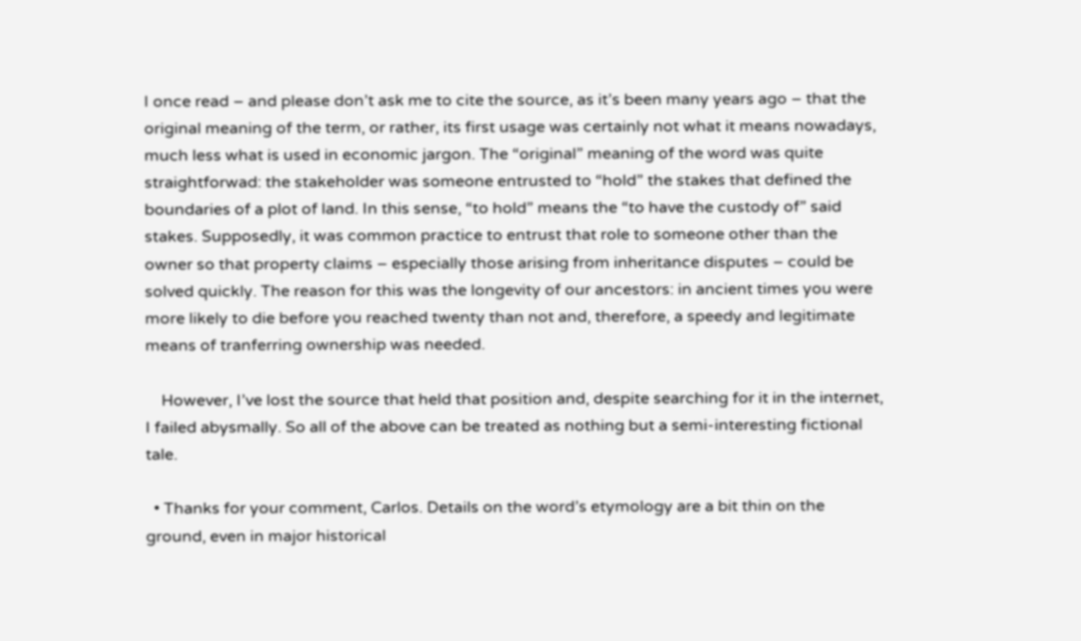I once read – and please don’t ask me to cite the source, as it’s been many years ago – that the original meaning of the term, or rather, its first usage was certainly not what it means nowadays, much less what is used in economic jargon. The “original” meaning of the word was quite straightforwad: the stakeholder was someone entrusted to “hold” the stakes that defined the boundaries of a plot of land. In this sense, “to hold” means the “to have the custody of” said stakes. Supposedly, it was common practice to entrust that role to someone other than the owner so that property claims – especially those arising from inheritance disputes – could be solved quickly. The reason for this was the longevity of our ancestors: in ancient times you were more likely to die before you reached twenty than not and, therefore, a speedy and legitimate means of tranferring ownership was needed.

    However, I’ve lost the source that held that position and, despite searching for it in the internet, I failed abysmally. So all of the above can be treated as nothing but a semi-interesting fictional tale.

  • Thanks for your comment, Carlos. Details on the word’s etymology are a bit thin on the ground, even in major historical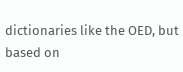dictionaries like the OED, but based on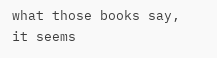what those books say, it seems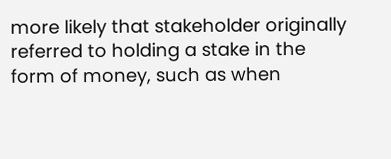more likely that stakeholder originally referred to holding a stake in the form of money, such as when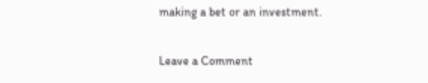making a bet or an investment.

Leave a Comment